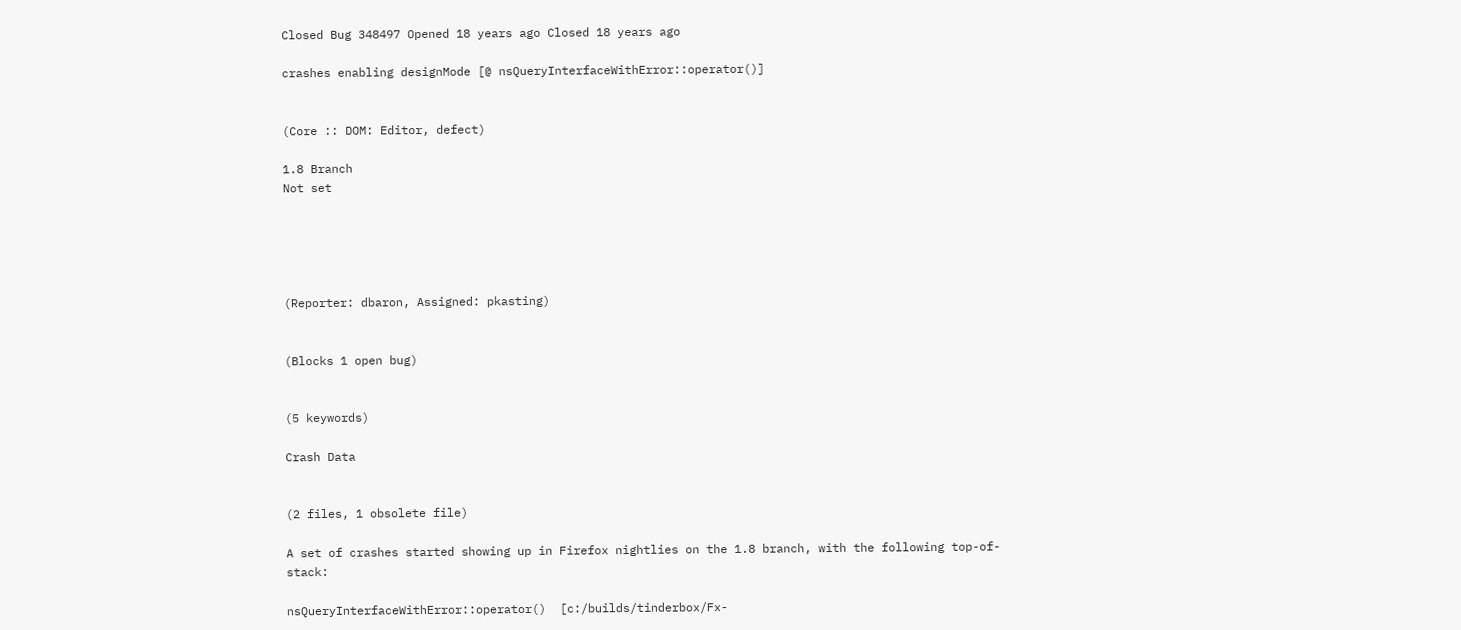Closed Bug 348497 Opened 18 years ago Closed 18 years ago

crashes enabling designMode [@ nsQueryInterfaceWithError::operator()]


(Core :: DOM: Editor, defect)

1.8 Branch
Not set





(Reporter: dbaron, Assigned: pkasting)


(Blocks 1 open bug)


(5 keywords)

Crash Data


(2 files, 1 obsolete file)

A set of crashes started showing up in Firefox nightlies on the 1.8 branch, with the following top-of-stack:

nsQueryInterfaceWithError::operator()  [c:/builds/tinderbox/Fx-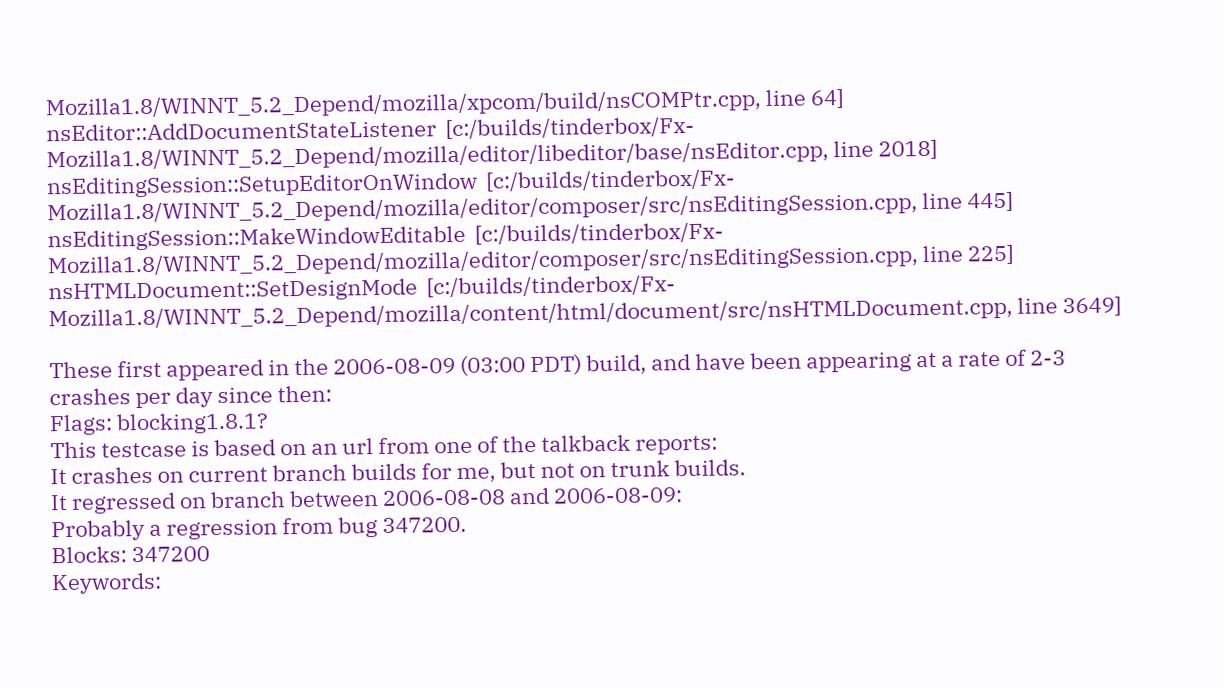Mozilla1.8/WINNT_5.2_Depend/mozilla/xpcom/build/nsCOMPtr.cpp, line 64]
nsEditor::AddDocumentStateListener  [c:/builds/tinderbox/Fx-Mozilla1.8/WINNT_5.2_Depend/mozilla/editor/libeditor/base/nsEditor.cpp, line 2018]
nsEditingSession::SetupEditorOnWindow  [c:/builds/tinderbox/Fx-Mozilla1.8/WINNT_5.2_Depend/mozilla/editor/composer/src/nsEditingSession.cpp, line 445]
nsEditingSession::MakeWindowEditable  [c:/builds/tinderbox/Fx-Mozilla1.8/WINNT_5.2_Depend/mozilla/editor/composer/src/nsEditingSession.cpp, line 225]
nsHTMLDocument::SetDesignMode  [c:/builds/tinderbox/Fx-Mozilla1.8/WINNT_5.2_Depend/mozilla/content/html/document/src/nsHTMLDocument.cpp, line 3649]

These first appeared in the 2006-08-09 (03:00 PDT) build, and have been appearing at a rate of 2-3 crashes per day since then:
Flags: blocking1.8.1?
This testcase is based on an url from one of the talkback reports:
It crashes on current branch builds for me, but not on trunk builds.
It regressed on branch between 2006-08-08 and 2006-08-09:
Probably a regression from bug 347200.
Blocks: 347200
Keywords: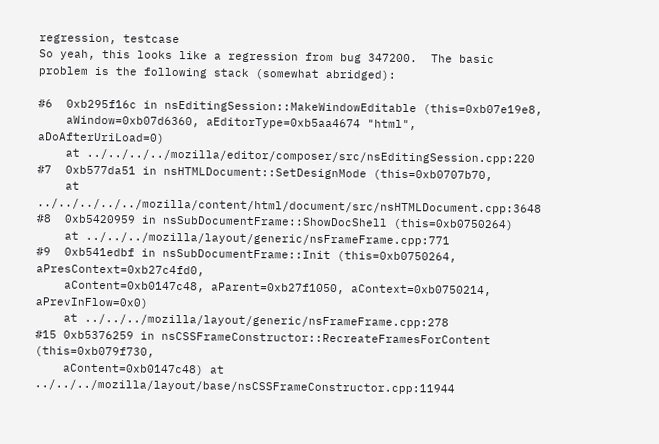regression, testcase
So yeah, this looks like a regression from bug 347200.  The basic problem is the following stack (somewhat abridged):

#6  0xb295f16c in nsEditingSession::MakeWindowEditable (this=0xb07e19e8,
    aWindow=0xb07d6360, aEditorType=0xb5aa4674 "html", aDoAfterUriLoad=0)
    at ../../../../mozilla/editor/composer/src/nsEditingSession.cpp:220
#7  0xb577da51 in nsHTMLDocument::SetDesignMode (this=0xb0707b70,
    at ../../../../../mozilla/content/html/document/src/nsHTMLDocument.cpp:3648
#8  0xb5420959 in nsSubDocumentFrame::ShowDocShell (this=0xb0750264)
    at ../../../mozilla/layout/generic/nsFrameFrame.cpp:771
#9  0xb541edbf in nsSubDocumentFrame::Init (this=0xb0750264, aPresContext=0xb27c4fd0,
    aContent=0xb0147c48, aParent=0xb27f1050, aContext=0xb0750214, aPrevInFlow=0x0)
    at ../../../mozilla/layout/generic/nsFrameFrame.cpp:278
#15 0xb5376259 in nsCSSFrameConstructor::RecreateFramesForContent (this=0xb079f730,
    aContent=0xb0147c48) at ../../../mozilla/layout/base/nsCSSFrameConstructor.cpp:11944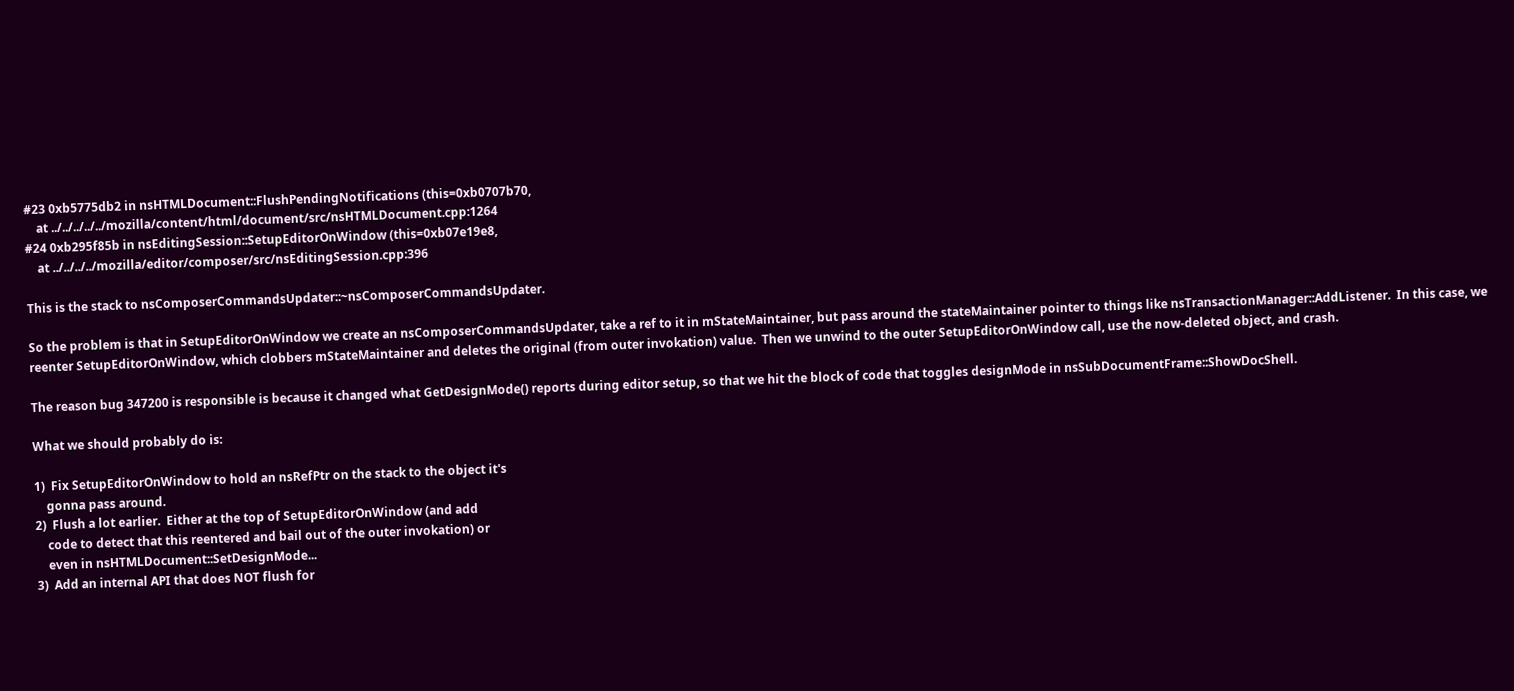#23 0xb5775db2 in nsHTMLDocument::FlushPendingNotifications (this=0xb0707b70,
    at ../../../../../mozilla/content/html/document/src/nsHTMLDocument.cpp:1264
#24 0xb295f85b in nsEditingSession::SetupEditorOnWindow (this=0xb07e19e8,
    at ../../../../mozilla/editor/composer/src/nsEditingSession.cpp:396

This is the stack to nsComposerCommandsUpdater::~nsComposerCommandsUpdater.

So the problem is that in SetupEditorOnWindow we create an nsComposerCommandsUpdater, take a ref to it in mStateMaintainer, but pass around the stateMaintainer pointer to things like nsTransactionManager::AddListener.  In this case, we reenter SetupEditorOnWindow, which clobbers mStateMaintainer and deletes the original (from outer invokation) value.  Then we unwind to the outer SetupEditorOnWindow call, use the now-deleted object, and crash.

The reason bug 347200 is responsible is because it changed what GetDesignMode() reports during editor setup, so that we hit the block of code that toggles designMode in nsSubDocumentFrame::ShowDocShell.

What we should probably do is:

1)  Fix SetupEditorOnWindow to hold an nsRefPtr on the stack to the object it's
    gonna pass around.
2)  Flush a lot earlier.  Either at the top of SetupEditorOnWindow (and add
    code to detect that this reentered and bail out of the outer invokation) or
    even in nsHTMLDocument::SetDesignMode...
3)  Add an internal API that does NOT flush for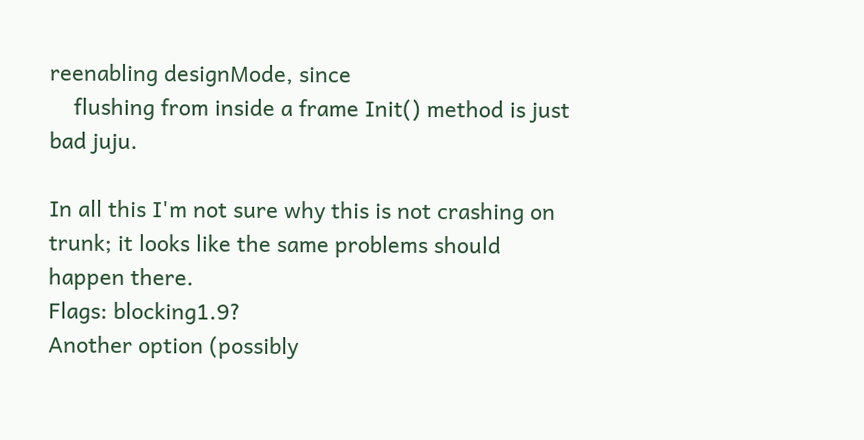reenabling designMode, since
    flushing from inside a frame Init() method is just bad juju.

In all this I'm not sure why this is not crashing on trunk; it looks like the same problems should happen there.
Flags: blocking1.9?
Another option (possibly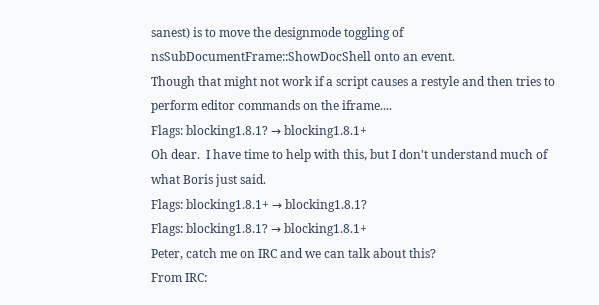sanest) is to move the designmode toggling of nsSubDocumentFrame::ShowDocShell onto an event.
Though that might not work if a script causes a restyle and then tries to perform editor commands on the iframe....
Flags: blocking1.8.1? → blocking1.8.1+
Oh dear.  I have time to help with this, but I don't understand much of what Boris just said.
Flags: blocking1.8.1+ → blocking1.8.1?
Flags: blocking1.8.1? → blocking1.8.1+
Peter, catch me on IRC and we can talk about this?
From IRC: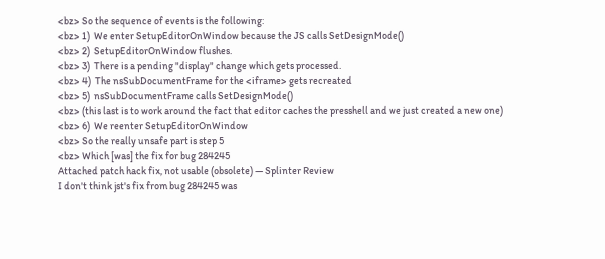<bz> So the sequence of events is the following:
<bz> 1)  We enter SetupEditorOnWindow because the JS calls SetDesignMode()
<bz> 2)  SetupEditorOnWindow flushes.
<bz> 3)  There is a pending "display" change which gets processed.
<bz> 4)  The nsSubDocumentFrame for the <iframe> gets recreated
<bz> 5)  nsSubDocumentFrame calls SetDesignMode()
<bz> (this last is to work around the fact that editor caches the presshell and we just created a new one)
<bz> 6)  We reenter SetupEditorOnWindow
<bz> So the really unsafe part is step 5
<bz> Which [was] the fix for bug 284245
Attached patch hack fix, not usable (obsolete) — Splinter Review
I don't think jst's fix from bug 284245 was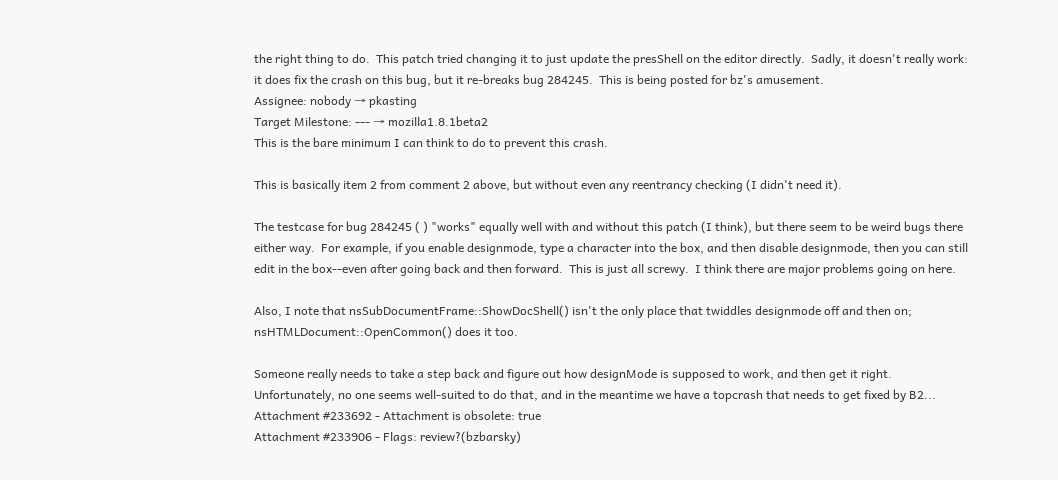the right thing to do.  This patch tried changing it to just update the presShell on the editor directly.  Sadly, it doesn't really work: it does fix the crash on this bug, but it re-breaks bug 284245.  This is being posted for bz's amusement.
Assignee: nobody → pkasting
Target Milestone: --- → mozilla1.8.1beta2
This is the bare minimum I can think to do to prevent this crash.

This is basically item 2 from comment 2 above, but without even any reentrancy checking (I didn't need it).

The testcase for bug 284245 ( ) "works" equally well with and without this patch (I think), but there seem to be weird bugs there either way.  For example, if you enable designmode, type a character into the box, and then disable designmode, then you can still edit in the box--even after going back and then forward.  This is just all screwy.  I think there are major problems going on here.

Also, I note that nsSubDocumentFrame::ShowDocShell() isn't the only place that twiddles designmode off and then on; nsHTMLDocument::OpenCommon() does it too.

Someone really needs to take a step back and figure out how designMode is supposed to work, and then get it right.  Unfortunately, no one seems well-suited to do that, and in the meantime we have a topcrash that needs to get fixed by B2...
Attachment #233692 - Attachment is obsolete: true
Attachment #233906 - Flags: review?(bzbarsky)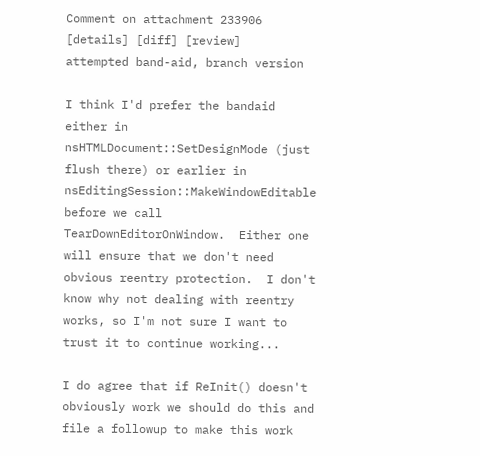Comment on attachment 233906 [details] [diff] [review]
attempted band-aid, branch version

I think I'd prefer the bandaid either in nsHTMLDocument::SetDesignMode (just flush there) or earlier in nsEditingSession::MakeWindowEditable before we call TearDownEditorOnWindow.  Either one will ensure that we don't need obvious reentry protection.  I don't know why not dealing with reentry works, so I'm not sure I want to trust it to continue working...

I do agree that if ReInit() doesn't obviously work we should do this and file a followup to make this work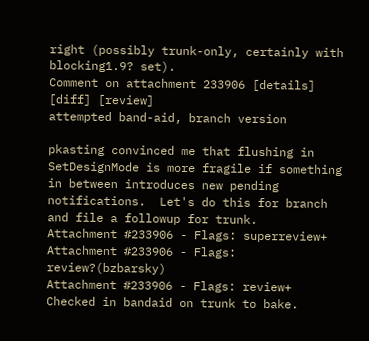right (possibly trunk-only, certainly with blocking1.9? set).
Comment on attachment 233906 [details] [diff] [review]
attempted band-aid, branch version

pkasting convinced me that flushing in SetDesignMode is more fragile if something in between introduces new pending notifications.  Let's do this for branch and file a followup for trunk.
Attachment #233906 - Flags: superreview+
Attachment #233906 - Flags: review?(bzbarsky)
Attachment #233906 - Flags: review+
Checked in bandaid on trunk to bake.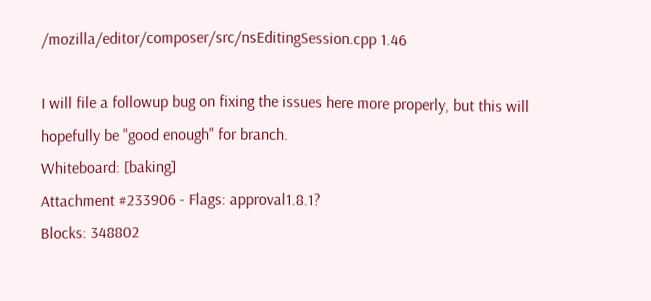/mozilla/editor/composer/src/nsEditingSession.cpp 1.46

I will file a followup bug on fixing the issues here more properly, but this will hopefully be "good enough" for branch.
Whiteboard: [baking]
Attachment #233906 - Flags: approval1.8.1?
Blocks: 348802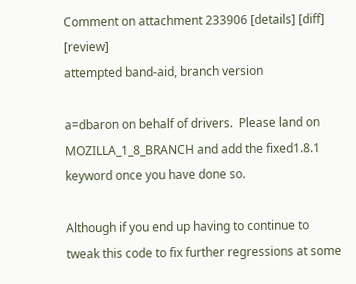Comment on attachment 233906 [details] [diff] [review]
attempted band-aid, branch version

a=dbaron on behalf of drivers.  Please land on MOZILLA_1_8_BRANCH and add the fixed1.8.1 keyword once you have done so.

Although if you end up having to continue to tweak this code to fix further regressions at some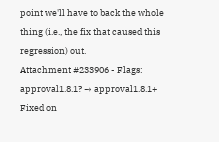point we'll have to back the whole thing (i.e., the fix that caused this regression) out.
Attachment #233906 - Flags: approval1.8.1? → approval1.8.1+
Fixed on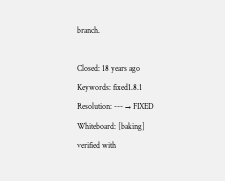branch.

Closed: 18 years ago
Keywords: fixed1.8.1
Resolution: --- → FIXED
Whiteboard: [baking]
verified with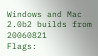Windows and Mac 2.0b2 builds from 20060821
Flags: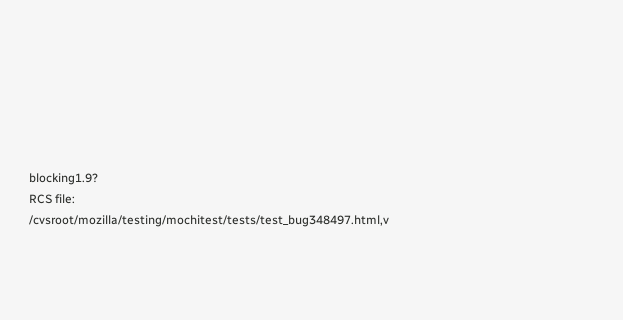blocking1.9?
RCS file: /cvsroot/mozilla/testing/mochitest/tests/test_bug348497.html,v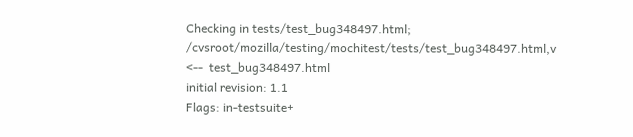Checking in tests/test_bug348497.html;
/cvsroot/mozilla/testing/mochitest/tests/test_bug348497.html,v  <--  test_bug348497.html
initial revision: 1.1
Flags: in-testsuite+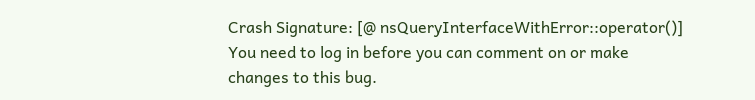Crash Signature: [@ nsQueryInterfaceWithError::operator()]
You need to log in before you can comment on or make changes to this bug.